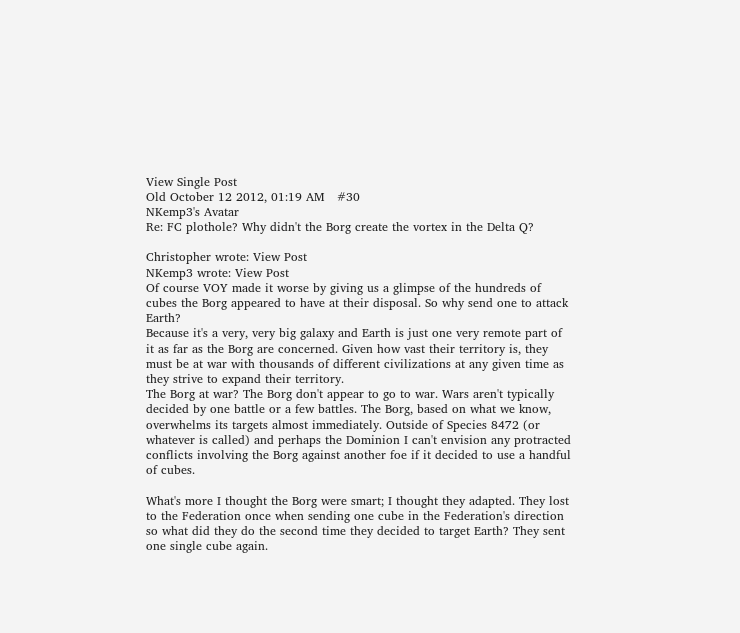View Single Post
Old October 12 2012, 01:19 AM   #30
NKemp3's Avatar
Re: FC plothole? Why didn't the Borg create the vortex in the Delta Q?

Christopher wrote: View Post
NKemp3 wrote: View Post
Of course VOY made it worse by giving us a glimpse of the hundreds of cubes the Borg appeared to have at their disposal. So why send one to attack Earth?
Because it's a very, very big galaxy and Earth is just one very remote part of it as far as the Borg are concerned. Given how vast their territory is, they must be at war with thousands of different civilizations at any given time as they strive to expand their territory.
The Borg at war? The Borg don't appear to go to war. Wars aren't typically decided by one battle or a few battles. The Borg, based on what we know, overwhelms its targets almost immediately. Outside of Species 8472 (or whatever is called) and perhaps the Dominion I can't envision any protracted conflicts involving the Borg against another foe if it decided to use a handful of cubes.

What's more I thought the Borg were smart; I thought they adapted. They lost to the Federation once when sending one cube in the Federation's direction so what did they do the second time they decided to target Earth? They sent one single cube again.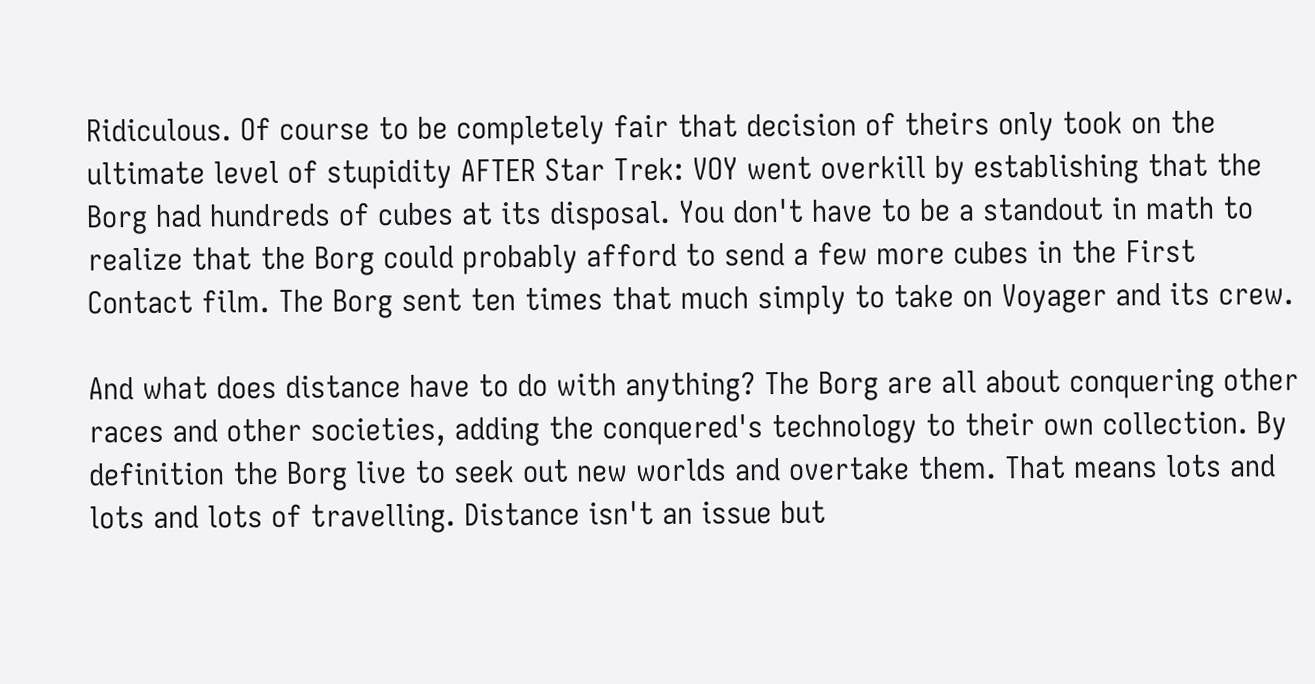Ridiculous. Of course to be completely fair that decision of theirs only took on the ultimate level of stupidity AFTER Star Trek: VOY went overkill by establishing that the Borg had hundreds of cubes at its disposal. You don't have to be a standout in math to realize that the Borg could probably afford to send a few more cubes in the First Contact film. The Borg sent ten times that much simply to take on Voyager and its crew.

And what does distance have to do with anything? The Borg are all about conquering other races and other societies, adding the conquered's technology to their own collection. By definition the Borg live to seek out new worlds and overtake them. That means lots and lots and lots of travelling. Distance isn't an issue but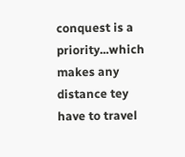conquest is a priority...which makes any distance tey have to travel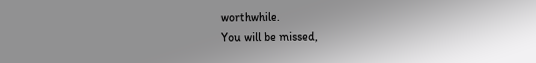worthwhile.
You will be missed,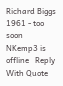Richard Biggs
1961 - too soon
NKemp3 is offline   Reply With Quote